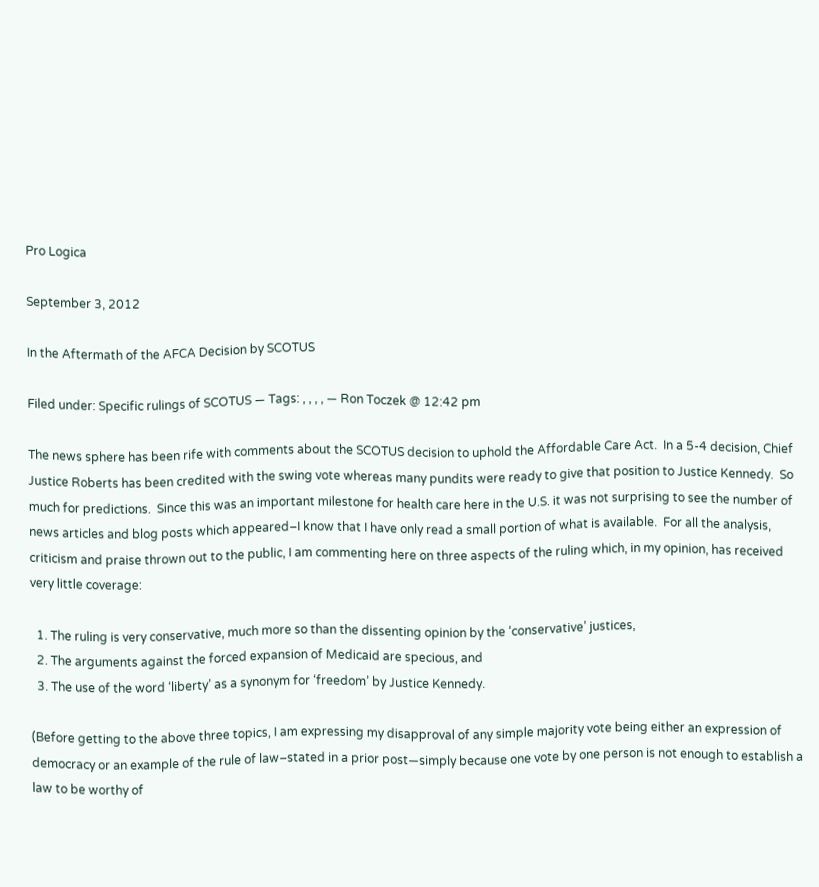Pro Logica

September 3, 2012

In the Aftermath of the AFCA Decision by SCOTUS

Filed under: Specific rulings of SCOTUS — Tags: , , , , — Ron Toczek @ 12:42 pm

The news sphere has been rife with comments about the SCOTUS decision to uphold the Affordable Care Act.  In a 5-4 decision, Chief Justice Roberts has been credited with the swing vote whereas many pundits were ready to give that position to Justice Kennedy.  So much for predictions.  Since this was an important milestone for health care here in the U.S. it was not surprising to see the number of news articles and blog posts which appeared–I know that I have only read a small portion of what is available.  For all the analysis, criticism and praise thrown out to the public, I am commenting here on three aspects of the ruling which, in my opinion, has received very little coverage:

  1. The ruling is very conservative, much more so than the dissenting opinion by the ‘conservative’ justices,
  2. The arguments against the forced expansion of Medicaid are specious, and
  3. The use of the word ‘liberty’ as a synonym for ‘freedom’ by Justice Kennedy.

(Before getting to the above three topics, I am expressing my disapproval of any simple majority vote being either an expression of democracy or an example of the rule of law–stated in a prior post—simply because one vote by one person is not enough to establish a law to be worthy of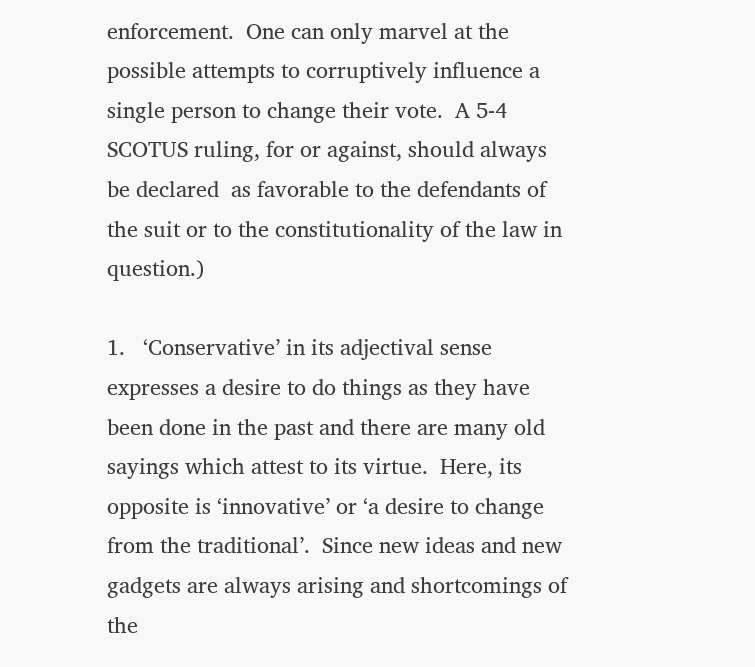enforcement.  One can only marvel at the possible attempts to corruptively influence a single person to change their vote.  A 5-4 SCOTUS ruling, for or against, should always be declared  as favorable to the defendants of the suit or to the constitutionality of the law in question.)

1.   ‘Conservative’ in its adjectival sense expresses a desire to do things as they have been done in the past and there are many old sayings which attest to its virtue.  Here, its opposite is ‘innovative’ or ‘a desire to change from the traditional’.  Since new ideas and new gadgets are always arising and shortcomings of the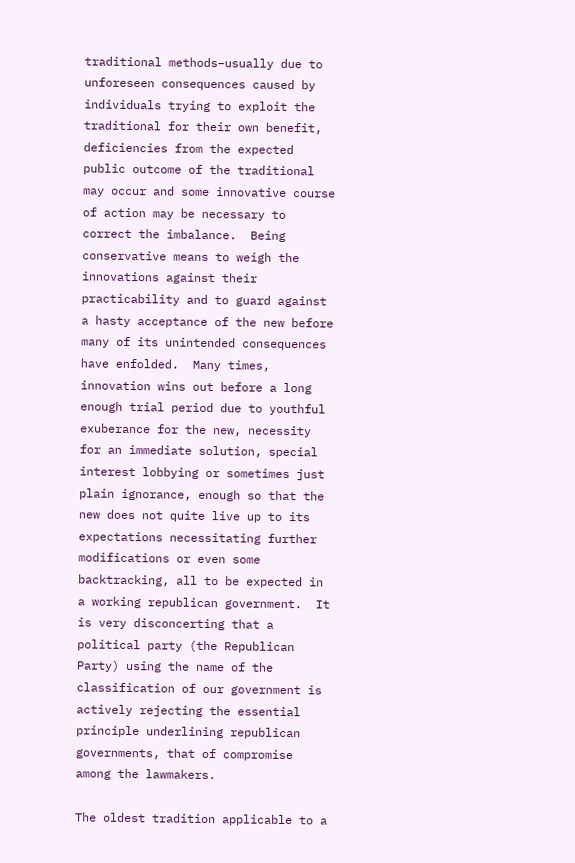traditional methods–usually due to unforeseen consequences caused by individuals trying to exploit the traditional for their own benefit, deficiencies from the expected public outcome of the traditional may occur and some innovative course of action may be necessary to correct the imbalance.  Being conservative means to weigh the innovations against their practicability and to guard against a hasty acceptance of the new before many of its unintended consequences have enfolded.  Many times, innovation wins out before a long enough trial period due to youthful exuberance for the new, necessity for an immediate solution, special interest lobbying or sometimes just plain ignorance, enough so that the new does not quite live up to its expectations necessitating further modifications or even some backtracking, all to be expected in a working republican government.  It is very disconcerting that a political party (the Republican Party) using the name of the classification of our government is actively rejecting the essential principle underlining republican governments, that of compromise among the lawmakers.

The oldest tradition applicable to a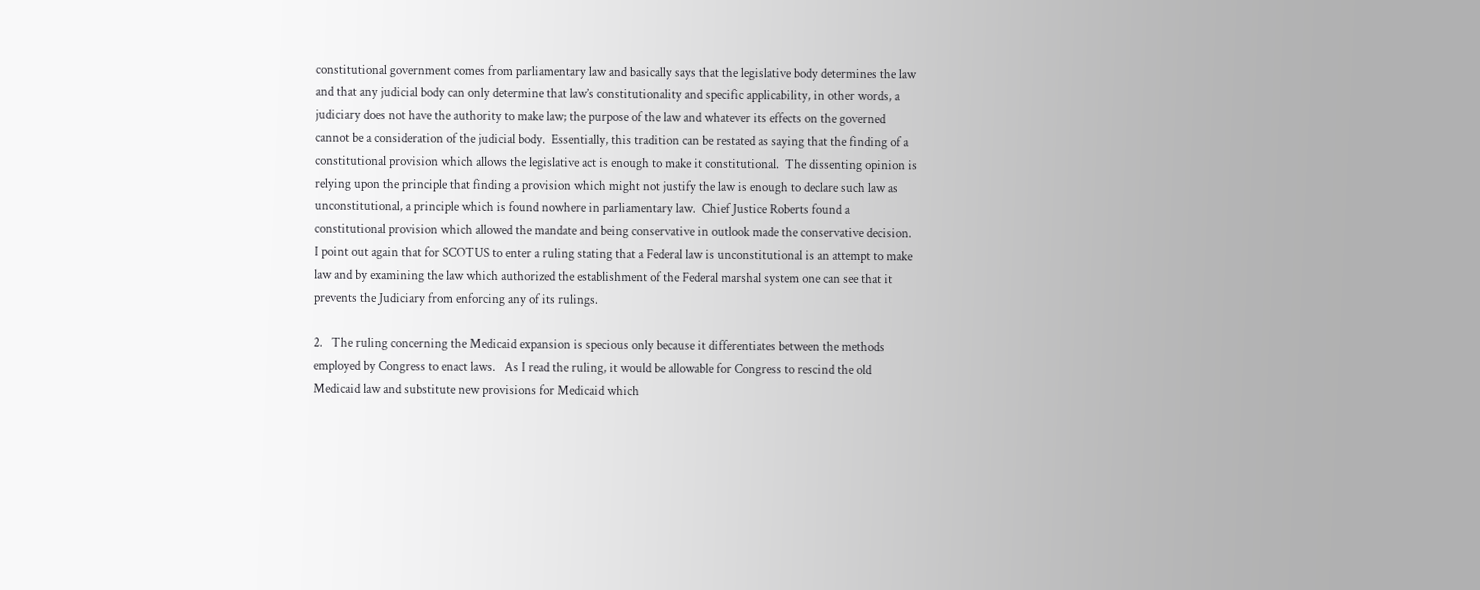constitutional government comes from parliamentary law and basically says that the legislative body determines the law and that any judicial body can only determine that law’s constitutionality and specific applicability, in other words, a judiciary does not have the authority to make law; the purpose of the law and whatever its effects on the governed cannot be a consideration of the judicial body.  Essentially, this tradition can be restated as saying that the finding of a constitutional provision which allows the legislative act is enough to make it constitutional.  The dissenting opinion is relying upon the principle that finding a provision which might not justify the law is enough to declare such law as unconstitutional, a principle which is found nowhere in parliamentary law.  Chief Justice Roberts found a constitutional provision which allowed the mandate and being conservative in outlook made the conservative decision.  I point out again that for SCOTUS to enter a ruling stating that a Federal law is unconstitutional is an attempt to make law and by examining the law which authorized the establishment of the Federal marshal system one can see that it prevents the Judiciary from enforcing any of its rulings.

2.   The ruling concerning the Medicaid expansion is specious only because it differentiates between the methods employed by Congress to enact laws.   As I read the ruling, it would be allowable for Congress to rescind the old Medicaid law and substitute new provisions for Medicaid which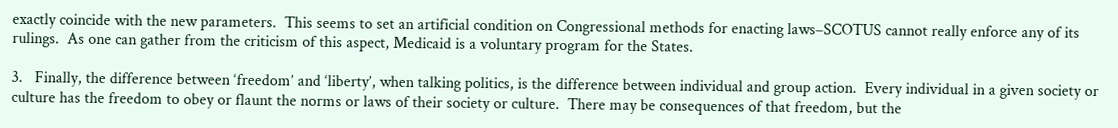exactly coincide with the new parameters.  This seems to set an artificial condition on Congressional methods for enacting laws–SCOTUS cannot really enforce any of its rulings.  As one can gather from the criticism of this aspect, Medicaid is a voluntary program for the States.

3.   Finally, the difference between ‘freedom’ and ‘liberty’, when talking politics, is the difference between individual and group action.  Every individual in a given society or culture has the freedom to obey or flaunt the norms or laws of their society or culture.  There may be consequences of that freedom, but the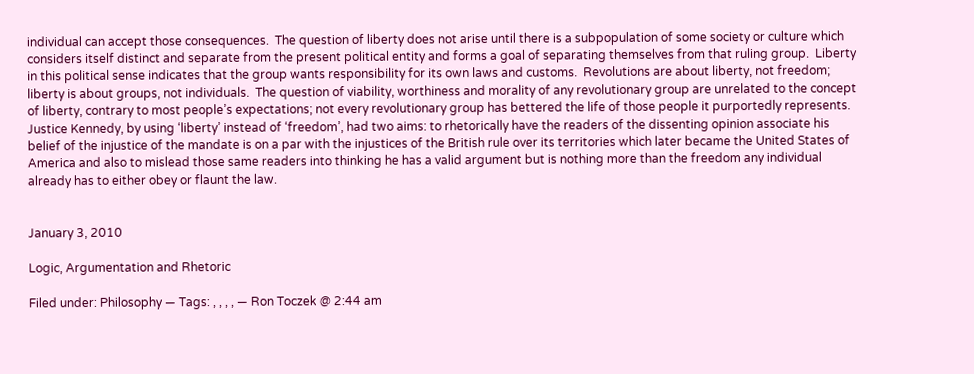individual can accept those consequences.  The question of liberty does not arise until there is a subpopulation of some society or culture which considers itself distinct and separate from the present political entity and forms a goal of separating themselves from that ruling group.  Liberty in this political sense indicates that the group wants responsibility for its own laws and customs.  Revolutions are about liberty, not freedom; liberty is about groups, not individuals.  The question of viability, worthiness and morality of any revolutionary group are unrelated to the concept of liberty, contrary to most people’s expectations; not every revolutionary group has bettered the life of those people it purportedly represents.  Justice Kennedy, by using ‘liberty’ instead of ‘freedom’, had two aims: to rhetorically have the readers of the dissenting opinion associate his belief of the injustice of the mandate is on a par with the injustices of the British rule over its territories which later became the United States of America and also to mislead those same readers into thinking he has a valid argument but is nothing more than the freedom any individual already has to either obey or flaunt the law.


January 3, 2010

Logic, Argumentation and Rhetoric

Filed under: Philosophy — Tags: , , , , — Ron Toczek @ 2:44 am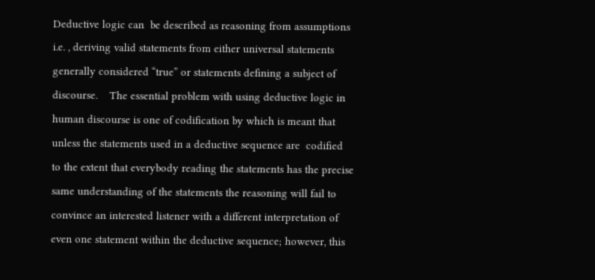Deductive logic can  be described as reasoning from assumptions i.e. , deriving valid statements from either universal statements generally considered “true” or statements defining a subject of discourse.    The essential problem with using deductive logic in human discourse is one of codification by which is meant that unless the statements used in a deductive sequence are  codified to the extent that everybody reading the statements has the precise same understanding of the statements the reasoning will fail to convince an interested listener with a different interpretation of even one statement within the deductive sequence; however, this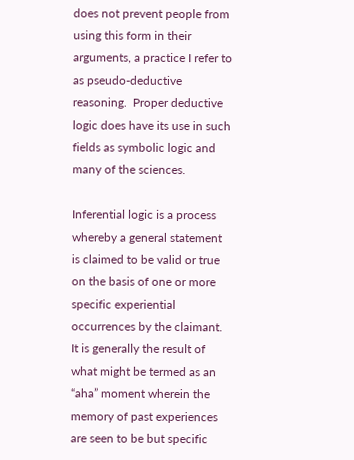does not prevent people from using this form in their arguments, a practice I refer to as pseudo-deductive reasoning.  Proper deductive logic does have its use in such fields as symbolic logic and many of the sciences.

Inferential logic is a process whereby a general statement is claimed to be valid or true on the basis of one or more specific experiential occurrences by the claimant.  It is generally the result of what might be termed as an “aha” moment wherein the memory of past experiences are seen to be but specific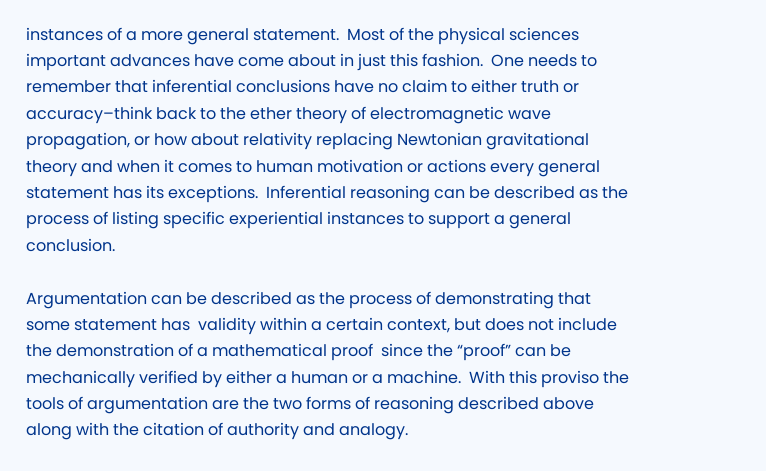instances of a more general statement.  Most of the physical sciences important advances have come about in just this fashion.  One needs to remember that inferential conclusions have no claim to either truth or accuracy–think back to the ether theory of electromagnetic wave propagation, or how about relativity replacing Newtonian gravitational theory and when it comes to human motivation or actions every general statement has its exceptions.  Inferential reasoning can be described as the process of listing specific experiential instances to support a general conclusion.

Argumentation can be described as the process of demonstrating that some statement has  validity within a certain context, but does not include the demonstration of a mathematical proof  since the “proof” can be mechanically verified by either a human or a machine.  With this proviso the tools of argumentation are the two forms of reasoning described above along with the citation of authority and analogy.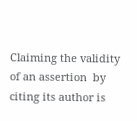Claiming the validity of an assertion  by citing its author is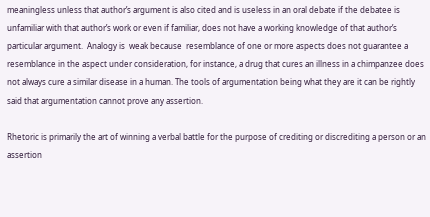meaningless unless that author’s argument is also cited and is useless in an oral debate if the debatee is unfamiliar with that author’s work or even if familiar, does not have a working knowledge of that author’s particular argument.  Analogy is  weak because  resemblance of one or more aspects does not guarantee a resemblance in the aspect under consideration, for instance, a drug that cures an illness in a chimpanzee does not always cure a similar disease in a human. The tools of argumentation being what they are it can be rightly said that argumentation cannot prove any assertion.

Rhetoric is primarily the art of winning a verbal battle for the purpose of crediting or discrediting a person or an assertion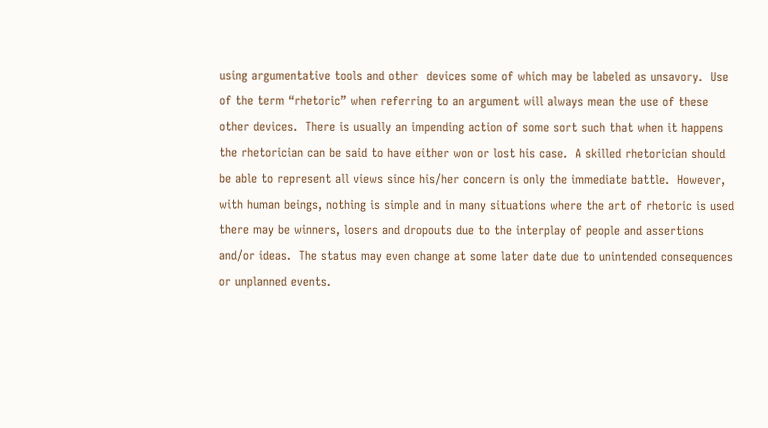using argumentative tools and other  devices some of which may be labeled as unsavory.  Use of the term “rhetoric” when referring to an argument will always mean the use of these other devices.  There is usually an impending action of some sort such that when it happens the rhetorician can be said to have either won or lost his case.  A skilled rhetorician should be able to represent all views since his/her concern is only the immediate battle.  However, with human beings, nothing is simple and in many situations where the art of rhetoric is used there may be winners, losers and dropouts due to the interplay of people and assertions and/or ideas.  The status may even change at some later date due to unintended consequences or unplanned events.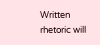Written rhetoric will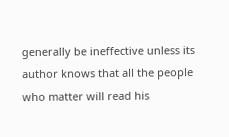generally be ineffective unless its author knows that all the people who matter will read his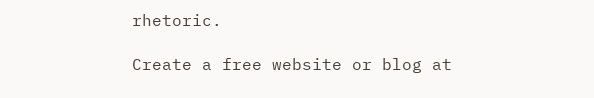rhetoric.

Create a free website or blog at